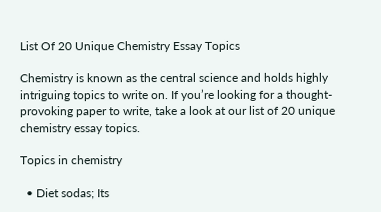List Of 20 Unique Chemistry Essay Topics

Chemistry is known as the central science and holds highly intriguing topics to write on. If you’re looking for a thought-provoking paper to write, take a look at our list of 20 unique chemistry essay topics.

Topics in chemistry

  • Diet sodas; Its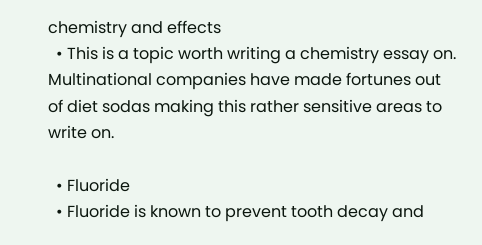chemistry and effects
  • This is a topic worth writing a chemistry essay on. Multinational companies have made fortunes out of diet sodas making this rather sensitive areas to write on.

  • Fluoride
  • Fluoride is known to prevent tooth decay and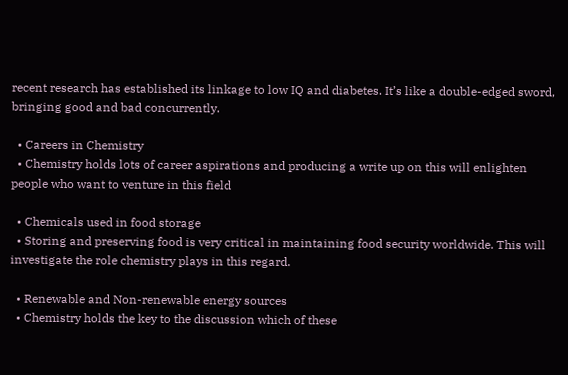recent research has established its linkage to low IQ and diabetes. It’s like a double-edged sword, bringing good and bad concurrently.

  • Careers in Chemistry
  • Chemistry holds lots of career aspirations and producing a write up on this will enlighten people who want to venture in this field

  • Chemicals used in food storage
  • Storing and preserving food is very critical in maintaining food security worldwide. This will investigate the role chemistry plays in this regard.

  • Renewable and Non-renewable energy sources
  • Chemistry holds the key to the discussion which of these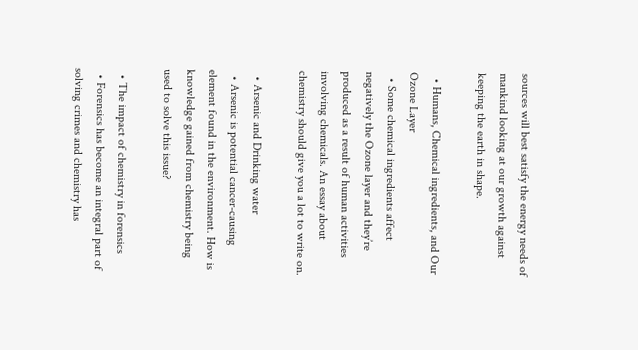sources will best satisfy the energy needs of mankind looking at our growth against keeping the earth in shape.

  • Humans, Chemical ingredients, and Our Ozone Layer
  • Some chemical ingredients affect negatively the Ozone layer and they’re produced as a result of human activities involving chemicals. An essay about chemistry should give you a lot to write on.

  • Arsenic and Drinking water
  • Arsenic is potential cancer-causing element found in the environment. How is knowledge gained from chemistry being used to solve this issue?

  • The impact of chemistry in forensics
  • Forensics has become an integral part of solving crimes and chemistry has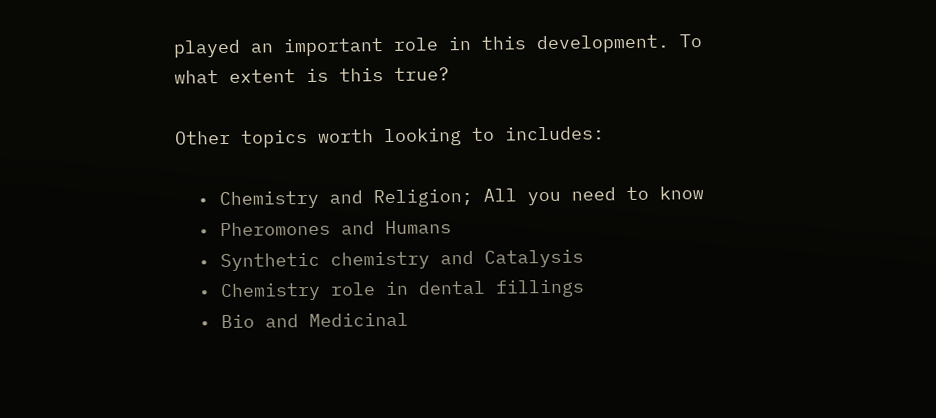played an important role in this development. To what extent is this true?

Other topics worth looking to includes:

  • Chemistry and Religion; All you need to know
  • Pheromones and Humans
  • Synthetic chemistry and Catalysis
  • Chemistry role in dental fillings
  • Bio and Medicinal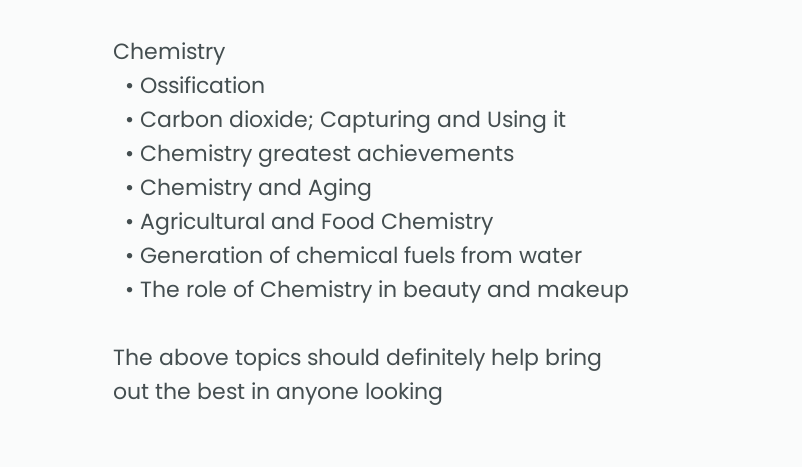Chemistry
  • Ossification
  • Carbon dioxide; Capturing and Using it
  • Chemistry greatest achievements
  • Chemistry and Aging
  • Agricultural and Food Chemistry
  • Generation of chemical fuels from water
  • The role of Chemistry in beauty and makeup

The above topics should definitely help bring out the best in anyone looking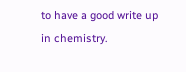to have a good write up in chemistry.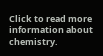Click to read more information about chemistry.